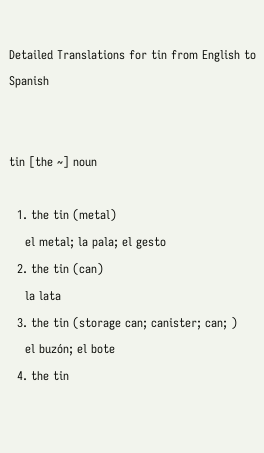Detailed Translations for tin from English to Spanish


tin [the ~] noun

  1. the tin (metal)
    el metal; la pala; el gesto
  2. the tin (can)
    la lata
  3. the tin (storage can; canister; can; )
    el buzón; el bote
  4. the tin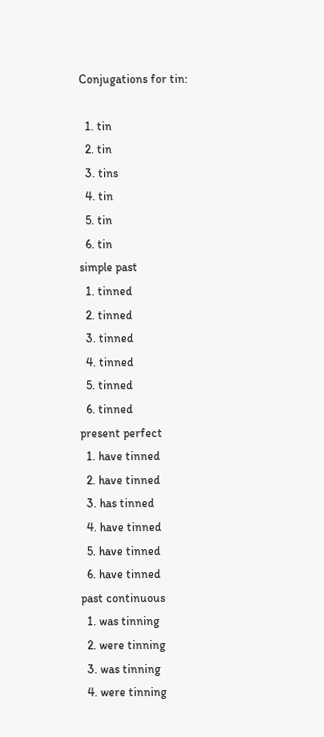Conjugations for tin:

  1. tin
  2. tin
  3. tins
  4. tin
  5. tin
  6. tin
simple past
  1. tinned
  2. tinned
  3. tinned
  4. tinned
  5. tinned
  6. tinned
present perfect
  1. have tinned
  2. have tinned
  3. has tinned
  4. have tinned
  5. have tinned
  6. have tinned
past continuous
  1. was tinning
  2. were tinning
  3. was tinning
  4. were tinning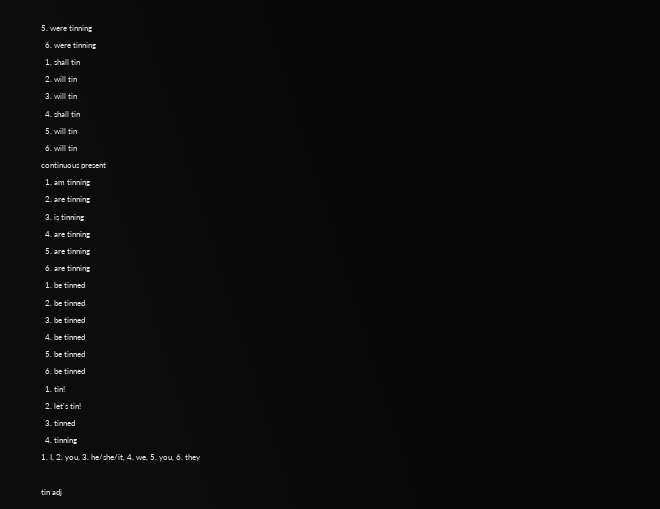5. were tinning
  6. were tinning
  1. shall tin
  2. will tin
  3. will tin
  4. shall tin
  5. will tin
  6. will tin
continuous present
  1. am tinning
  2. are tinning
  3. is tinning
  4. are tinning
  5. are tinning
  6. are tinning
  1. be tinned
  2. be tinned
  3. be tinned
  4. be tinned
  5. be tinned
  6. be tinned
  1. tin!
  2. let's tin!
  3. tinned
  4. tinning
1. I, 2. you, 3. he/she/it, 4. we, 5. you, 6. they

tin adj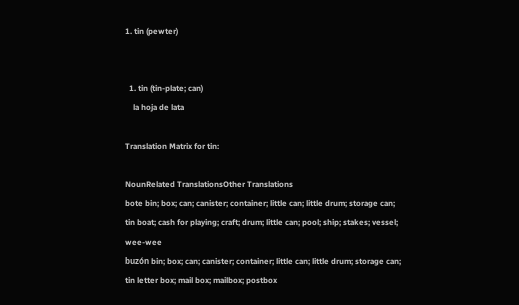1. tin (pewter)


  1. tin (tin-plate; can)
    la hoja de lata

Translation Matrix for tin:

NounRelated TranslationsOther Translations
bote bin; box; can; canister; container; little can; little drum; storage can; tin boat; cash for playing; craft; drum; little can; pool; ship; stakes; vessel; wee-wee
buzón bin; box; can; canister; container; little can; little drum; storage can; tin letter box; mail box; mailbox; postbox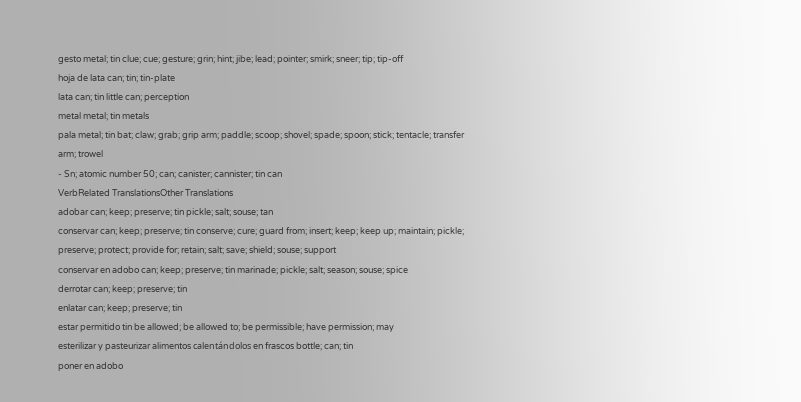gesto metal; tin clue; cue; gesture; grin; hint; jibe; lead; pointer; smirk; sneer; tip; tip-off
hoja de lata can; tin; tin-plate
lata can; tin little can; perception
metal metal; tin metals
pala metal; tin bat; claw; grab; grip arm; paddle; scoop; shovel; spade; spoon; stick; tentacle; transfer arm; trowel
- Sn; atomic number 50; can; canister; cannister; tin can
VerbRelated TranslationsOther Translations
adobar can; keep; preserve; tin pickle; salt; souse; tan
conservar can; keep; preserve; tin conserve; cure; guard from; insert; keep; keep up; maintain; pickle; preserve; protect; provide for; retain; salt; save; shield; souse; support
conservar en adobo can; keep; preserve; tin marinade; pickle; salt; season; souse; spice
derrotar can; keep; preserve; tin
enlatar can; keep; preserve; tin
estar permitido tin be allowed; be allowed to; be permissible; have permission; may
esterilizar y pasteurizar alimentos calentándolos en frascos bottle; can; tin
poner en adobo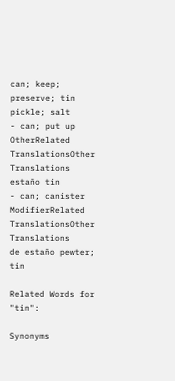can; keep; preserve; tin pickle; salt
- can; put up
OtherRelated TranslationsOther Translations
estaño tin
- can; canister
ModifierRelated TranslationsOther Translations
de estaño pewter; tin

Related Words for "tin":

Synonyms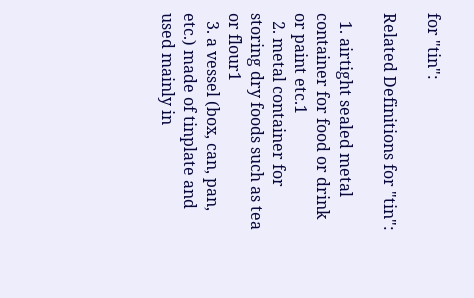for "tin":

Related Definitions for "tin":

  1. airtight sealed metal container for food or drink or paint etc.1
  2. metal container for storing dry foods such as tea or flour1
  3. a vessel (box, can, pan, etc.) made of tinplate and used mainly in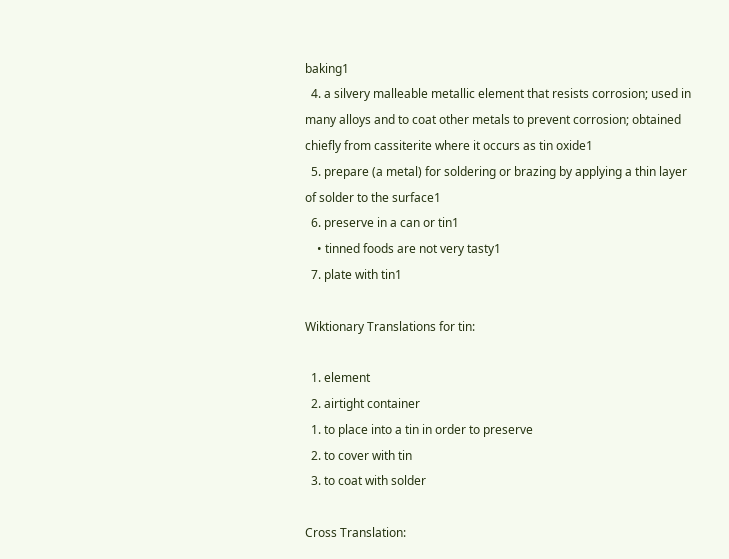baking1
  4. a silvery malleable metallic element that resists corrosion; used in many alloys and to coat other metals to prevent corrosion; obtained chiefly from cassiterite where it occurs as tin oxide1
  5. prepare (a metal) for soldering or brazing by applying a thin layer of solder to the surface1
  6. preserve in a can or tin1
    • tinned foods are not very tasty1
  7. plate with tin1

Wiktionary Translations for tin:

  1. element
  2. airtight container
  1. to place into a tin in order to preserve
  2. to cover with tin
  3. to coat with solder

Cross Translation: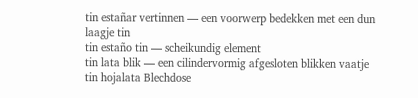tin estañar vertinnen — een voorwerp bedekken met een dun laagje tin
tin estaño tin — scheikundig element
tin lata blik — een cilindervormig afgesloten blikken vaatje
tin hojalata Blechdose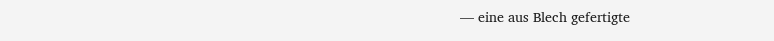— eine aus Blech gefertigte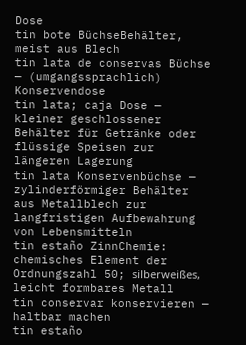Dose
tin bote BüchseBehälter, meist aus Blech
tin lata de conservas Büchse — (umgangssprachlich) Konservendose
tin lata; caja Dose — kleiner geschlossener Behälter für Getränke oder flüssige Speisen zur längeren Lagerung
tin lata Konservenbüchse — zylinderförmiger Behälter aus Metallblech zur langfristigen Aufbewahrung von Lebensmitteln
tin estaño ZinnChemie: chemisches Element der Ordnungszahl 50; silberweißes, leicht formbares Metall
tin conservar konservieren — haltbar machen
tin estaño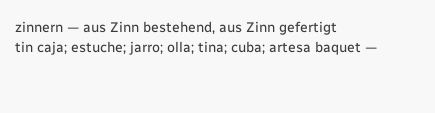zinnern — aus Zinn bestehend, aus Zinn gefertigt
tin caja; estuche; jarro; olla; tina; cuba; artesa baquet —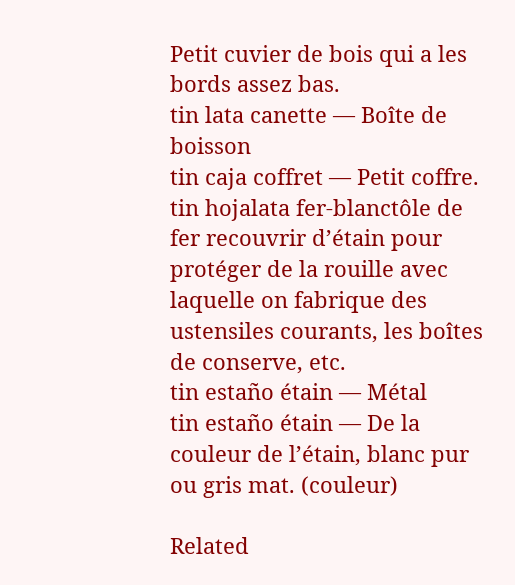Petit cuvier de bois qui a les bords assez bas.
tin lata canette — Boîte de boisson
tin caja coffret — Petit coffre.
tin hojalata fer-blanctôle de fer recouvrir d’étain pour protéger de la rouille avec laquelle on fabrique des ustensiles courants, les boîtes de conserve, etc.
tin estaño étain — Métal
tin estaño étain — De la couleur de l’étain, blanc pur ou gris mat. (couleur)

Related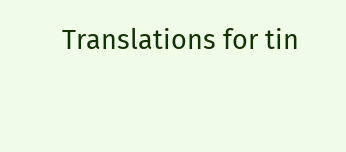Translations for tin